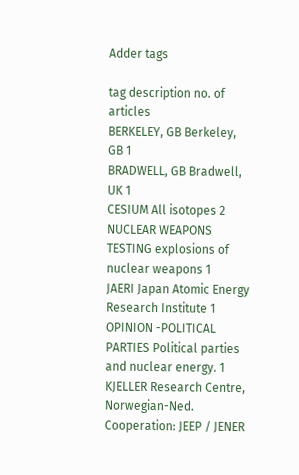Adder tags

tag description no. of articles
BERKELEY, GB Berkeley, GB 1
BRADWELL, GB Bradwell, UK 1
CESIUM All isotopes 2
NUCLEAR WEAPONS TESTING explosions of nuclear weapons 1
JAERI Japan Atomic Energy Research Institute 1
OPINION -POLITICAL PARTIES Political parties and nuclear energy. 1
KJELLER Research Centre, Norwegian-Ned. Cooperation: JEEP / JENER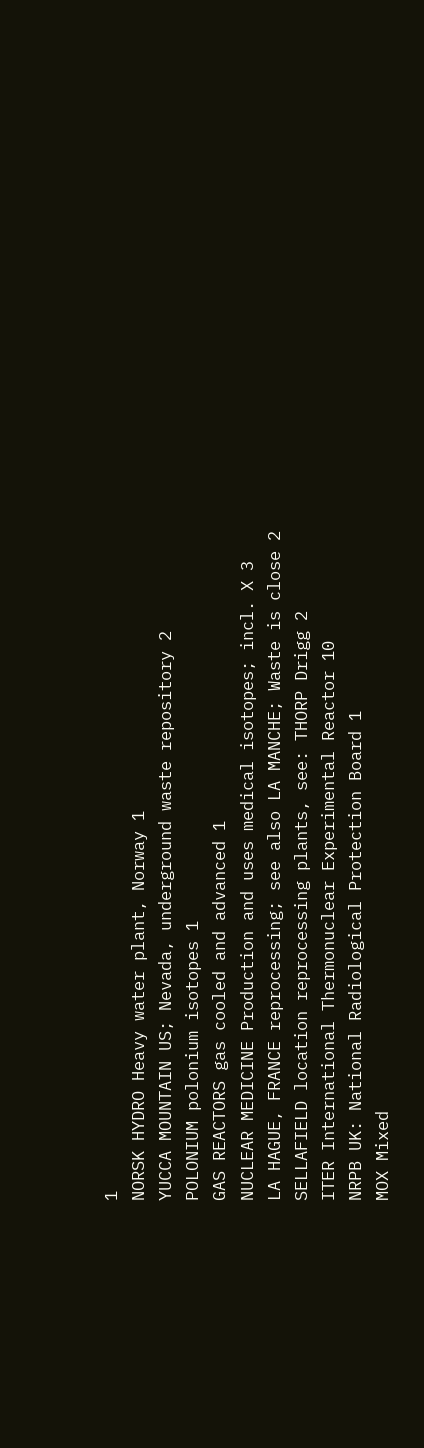1
NORSK HYDRO Heavy water plant, Norway 1
YUCCA MOUNTAIN US; Nevada, underground waste repository 2
POLONIUM polonium isotopes 1
GAS REACTORS gas cooled and advanced 1
NUCLEAR MEDICINE Production and uses medical isotopes; incl. X 3
LA HAGUE, FRANCE reprocessing; see also LA MANCHE; Waste is close 2
SELLAFIELD location reprocessing plants, see: THORP Drigg 2
ITER International Thermonuclear Experimental Reactor 10
NRPB UK: National Radiological Protection Board 1
MOX Mixed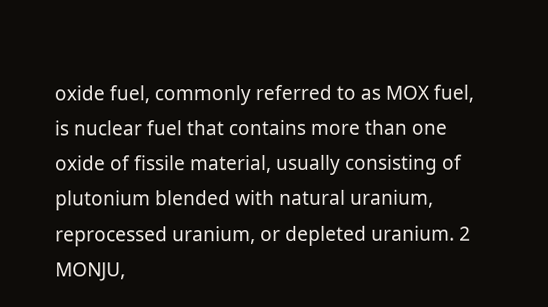oxide fuel, commonly referred to as MOX fuel, is nuclear fuel that contains more than one oxide of fissile material, usually consisting of plutonium blended with natural uranium, reprocessed uranium, or depleted uranium. 2
MONJU,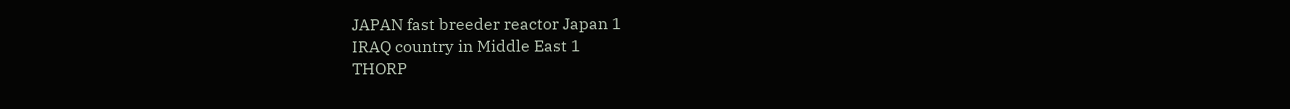JAPAN fast breeder reactor Japan 1
IRAQ country in Middle East 1
THORP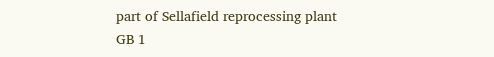part of Sellafield reprocessing plant GB 1